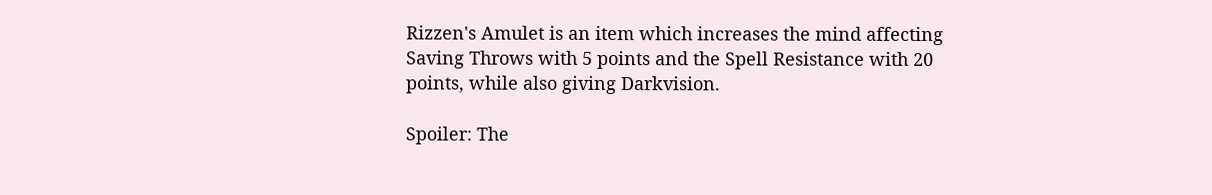Rizzen's Amulet is an item which increases the mind affecting Saving Throws with 5 points and the Spell Resistance with 20 points, while also giving Darkvision.

Spoiler: The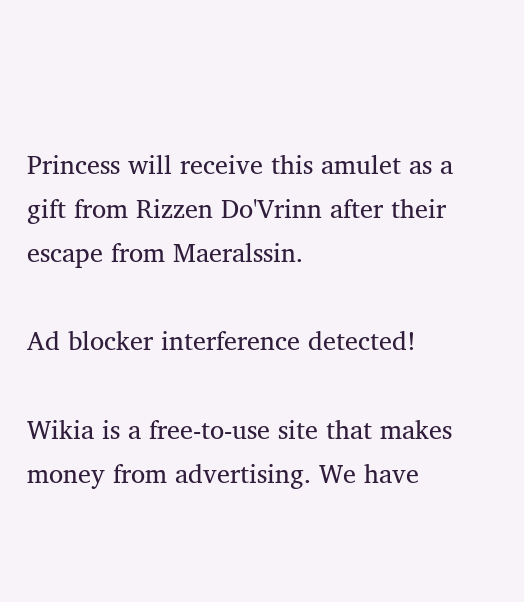Princess will receive this amulet as a gift from Rizzen Do'Vrinn after their escape from Maeralssin.

Ad blocker interference detected!

Wikia is a free-to-use site that makes money from advertising. We have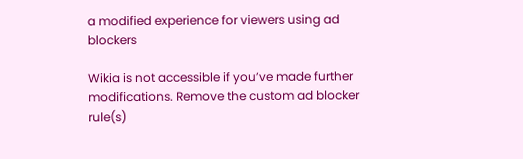a modified experience for viewers using ad blockers

Wikia is not accessible if you’ve made further modifications. Remove the custom ad blocker rule(s)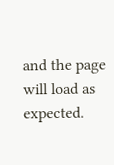and the page will load as expected.